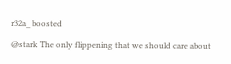r32a_ boosted

@stark The only flippening that we should care about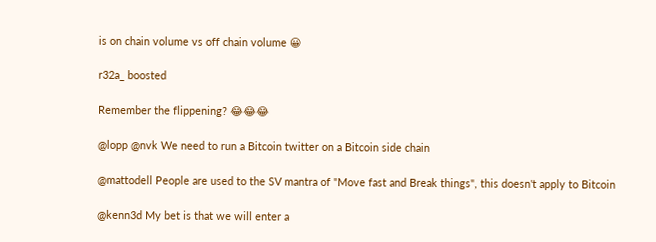is on chain volume vs off chain volume 😀

r32a_ boosted

Remember the flippening? 😂😂😂

@lopp @nvk We need to run a Bitcoin twitter on a Bitcoin side chain

@mattodell People are used to the SV mantra of "Move fast and Break things", this doesn't apply to Bitcoin

@kenn3d My bet is that we will enter a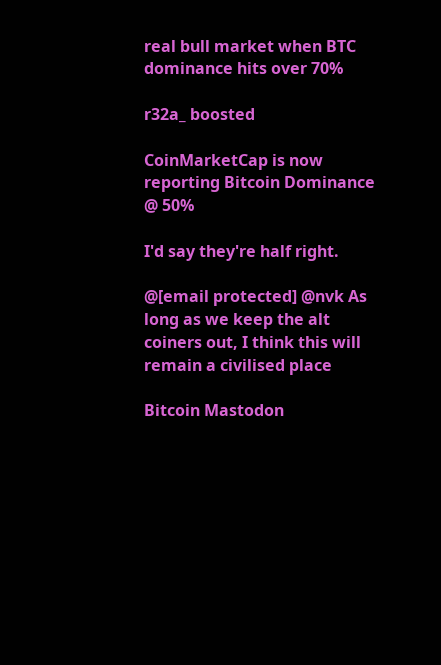real bull market when BTC dominance hits over 70%

r32a_ boosted

CoinMarketCap is now reporting Bitcoin Dominance @ 50%

I'd say they're half right.

@[email protected] @nvk As long as we keep the alt coiners out, I think this will remain a civilised place

Bitcoin Mastodon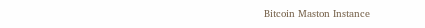Bitcoin Maston Instance